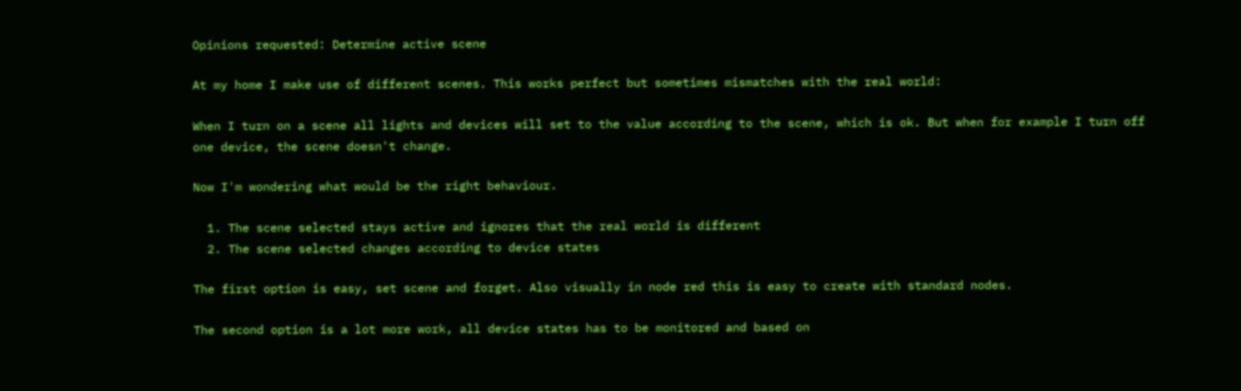Opinions requested: Determine active scene

At my home I make use of different scenes. This works perfect but sometimes mismatches with the real world:

When I turn on a scene all lights and devices will set to the value according to the scene, which is ok. But when for example I turn off one device, the scene doesn't change.

Now I'm wondering what would be the right behaviour.

  1. The scene selected stays active and ignores that the real world is different
  2. The scene selected changes according to device states

The first option is easy, set scene and forget. Also visually in node red this is easy to create with standard nodes.

The second option is a lot more work, all device states has to be monitored and based on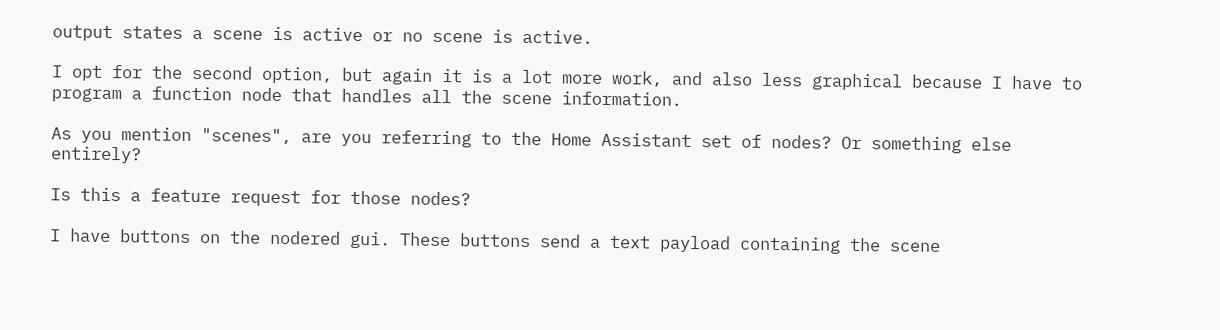output states a scene is active or no scene is active.

I opt for the second option, but again it is a lot more work, and also less graphical because I have to program a function node that handles all the scene information.

As you mention "scenes", are you referring to the Home Assistant set of nodes? Or something else entirely?

Is this a feature request for those nodes?

I have buttons on the nodered gui. These buttons send a text payload containing the scene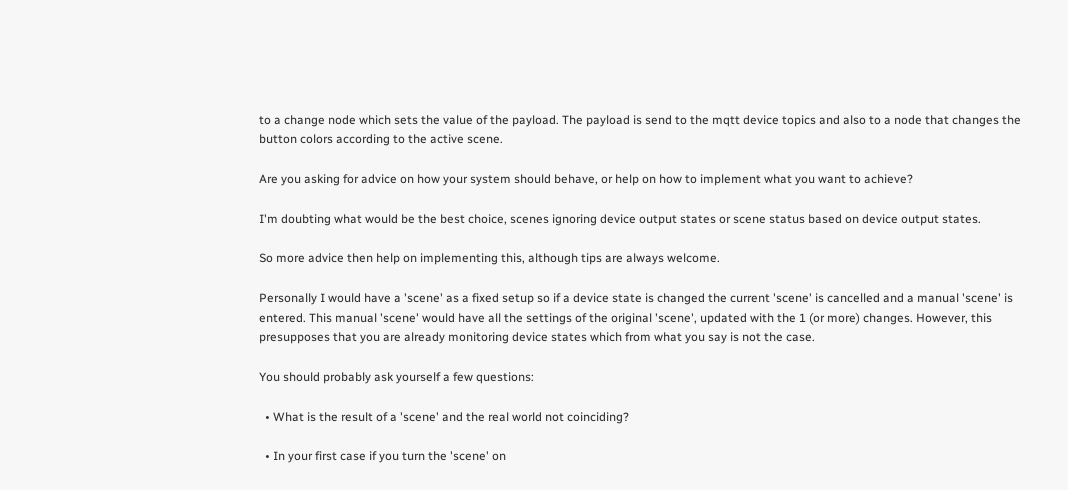to a change node which sets the value of the payload. The payload is send to the mqtt device topics and also to a node that changes the button colors according to the active scene.

Are you asking for advice on how your system should behave, or help on how to implement what you want to achieve?

I'm doubting what would be the best choice, scenes ignoring device output states or scene status based on device output states.

So more advice then help on implementing this, although tips are always welcome.

Personally I would have a 'scene' as a fixed setup so if a device state is changed the current 'scene' is cancelled and a manual 'scene' is entered. This manual 'scene' would have all the settings of the original 'scene', updated with the 1 (or more) changes. However, this presupposes that you are already monitoring device states which from what you say is not the case.

You should probably ask yourself a few questions:

  • What is the result of a 'scene' and the real world not coinciding?

  • In your first case if you turn the 'scene' on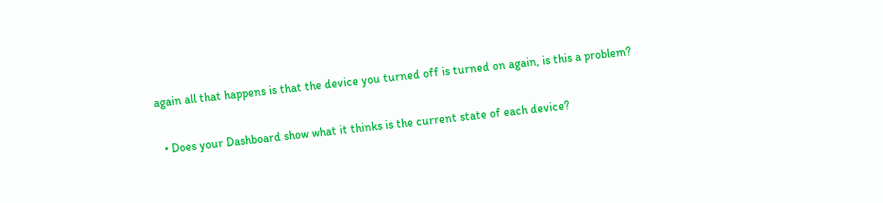again all that happens is that the device you turned off is turned on again, is this a problem?

  • Does your Dashboard show what it thinks is the current state of each device?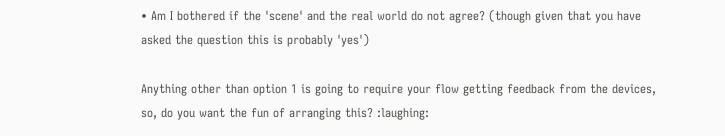• Am I bothered if the 'scene' and the real world do not agree? (though given that you have asked the question this is probably 'yes')

Anything other than option 1 is going to require your flow getting feedback from the devices, so, do you want the fun of arranging this? :laughing: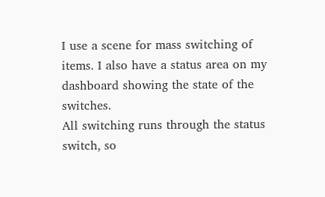I use a scene for mass switching of items. I also have a status area on my dashboard showing the state of the switches.
All switching runs through the status switch, so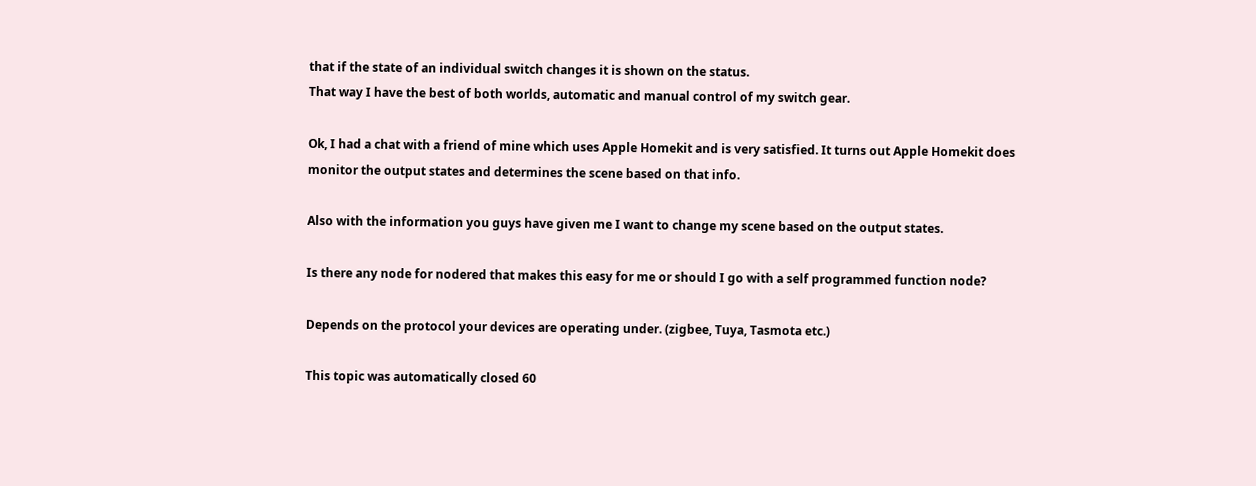that if the state of an individual switch changes it is shown on the status.
That way I have the best of both worlds, automatic and manual control of my switch gear.

Ok, I had a chat with a friend of mine which uses Apple Homekit and is very satisfied. It turns out Apple Homekit does monitor the output states and determines the scene based on that info.

Also with the information you guys have given me I want to change my scene based on the output states.

Is there any node for nodered that makes this easy for me or should I go with a self programmed function node?

Depends on the protocol your devices are operating under. (zigbee, Tuya, Tasmota etc.)

This topic was automatically closed 60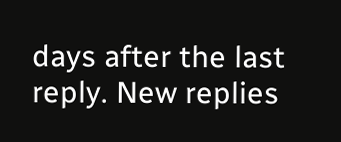days after the last reply. New replies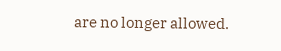are no longer allowed.